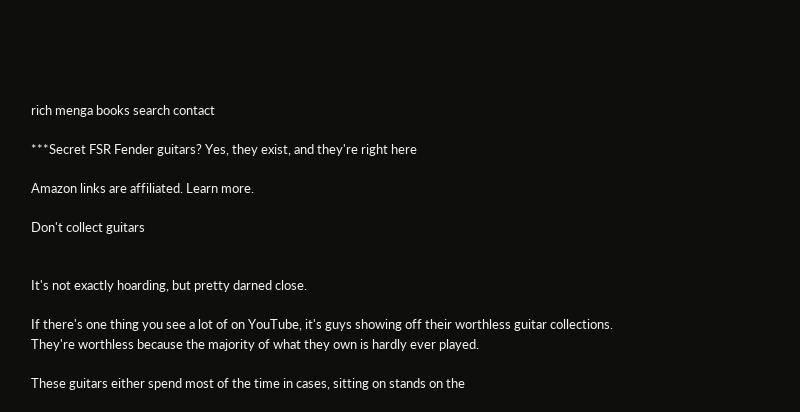rich menga books search contact

***Secret FSR Fender guitars? Yes, they exist, and they're right here

Amazon links are affiliated. Learn more.

Don't collect guitars


It's not exactly hoarding, but pretty darned close.

If there's one thing you see a lot of on YouTube, it's guys showing off their worthless guitar collections. They're worthless because the majority of what they own is hardly ever played.

These guitars either spend most of the time in cases, sitting on stands on the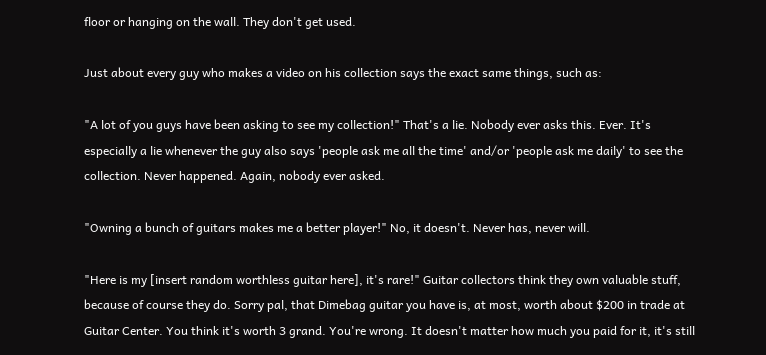floor or hanging on the wall. They don't get used.

Just about every guy who makes a video on his collection says the exact same things, such as:

"A lot of you guys have been asking to see my collection!" That's a lie. Nobody ever asks this. Ever. It's especially a lie whenever the guy also says 'people ask me all the time' and/or 'people ask me daily' to see the collection. Never happened. Again, nobody ever asked.

"Owning a bunch of guitars makes me a better player!" No, it doesn't. Never has, never will.

"Here is my [insert random worthless guitar here], it's rare!" Guitar collectors think they own valuable stuff, because of course they do. Sorry pal, that Dimebag guitar you have is, at most, worth about $200 in trade at Guitar Center. You think it's worth 3 grand. You're wrong. It doesn't matter how much you paid for it, it's still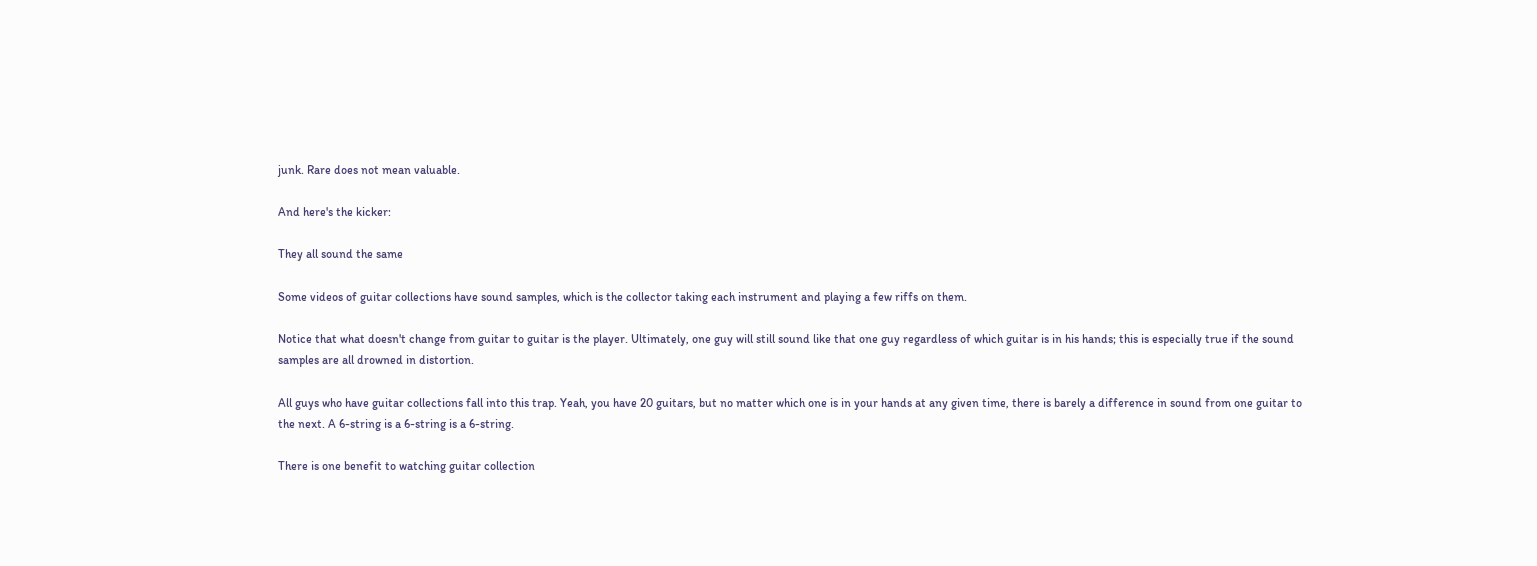junk. Rare does not mean valuable.

And here's the kicker:

They all sound the same

Some videos of guitar collections have sound samples, which is the collector taking each instrument and playing a few riffs on them.

Notice that what doesn't change from guitar to guitar is the player. Ultimately, one guy will still sound like that one guy regardless of which guitar is in his hands; this is especially true if the sound samples are all drowned in distortion.

All guys who have guitar collections fall into this trap. Yeah, you have 20 guitars, but no matter which one is in your hands at any given time, there is barely a difference in sound from one guitar to the next. A 6-string is a 6-string is a 6-string.

There is one benefit to watching guitar collection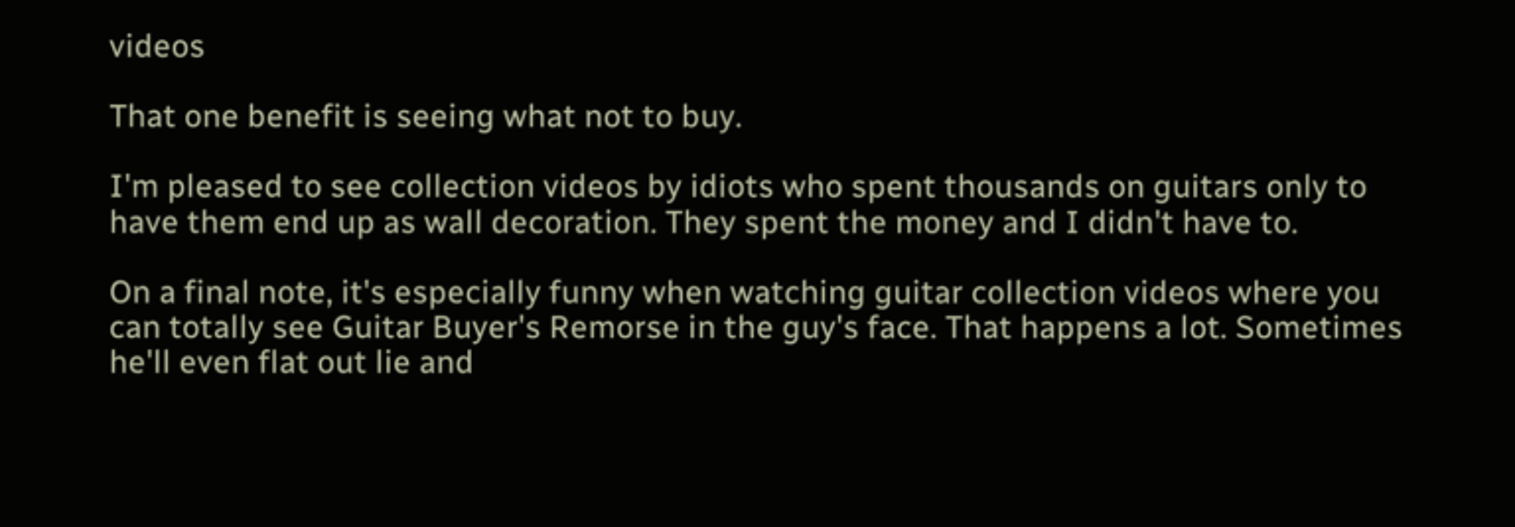videos

That one benefit is seeing what not to buy.

I'm pleased to see collection videos by idiots who spent thousands on guitars only to have them end up as wall decoration. They spent the money and I didn't have to.

On a final note, it's especially funny when watching guitar collection videos where you can totally see Guitar Buyer's Remorse in the guy's face. That happens a lot. Sometimes he'll even flat out lie and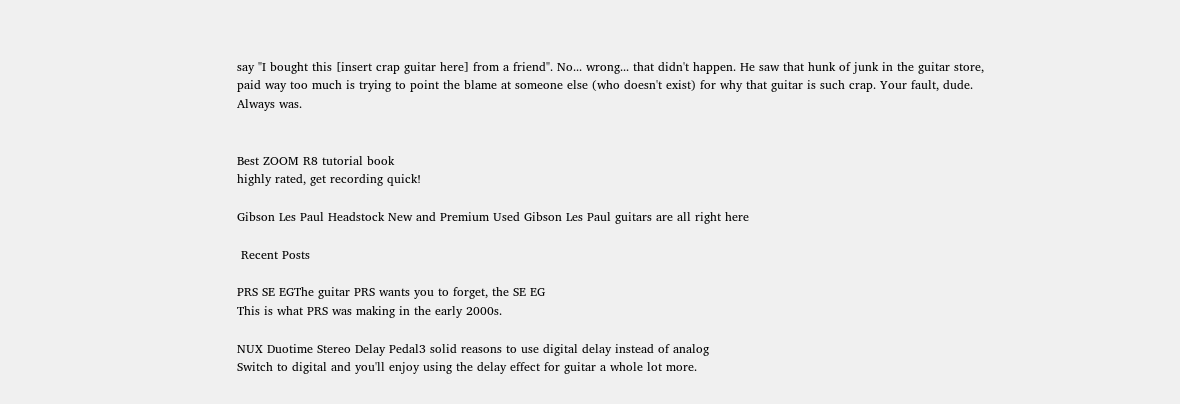say "I bought this [insert crap guitar here] from a friend". No... wrong... that didn't happen. He saw that hunk of junk in the guitar store, paid way too much is trying to point the blame at someone else (who doesn't exist) for why that guitar is such crap. Your fault, dude. Always was.


Best ZOOM R8 tutorial book
highly rated, get recording quick!

Gibson Les Paul Headstock New and Premium Used Gibson Les Paul guitars are all right here

 Recent Posts

PRS SE EGThe guitar PRS wants you to forget, the SE EG
This is what PRS was making in the early 2000s.

NUX Duotime Stereo Delay Pedal3 solid reasons to use digital delay instead of analog
Switch to digital and you'll enjoy using the delay effect for guitar a whole lot more.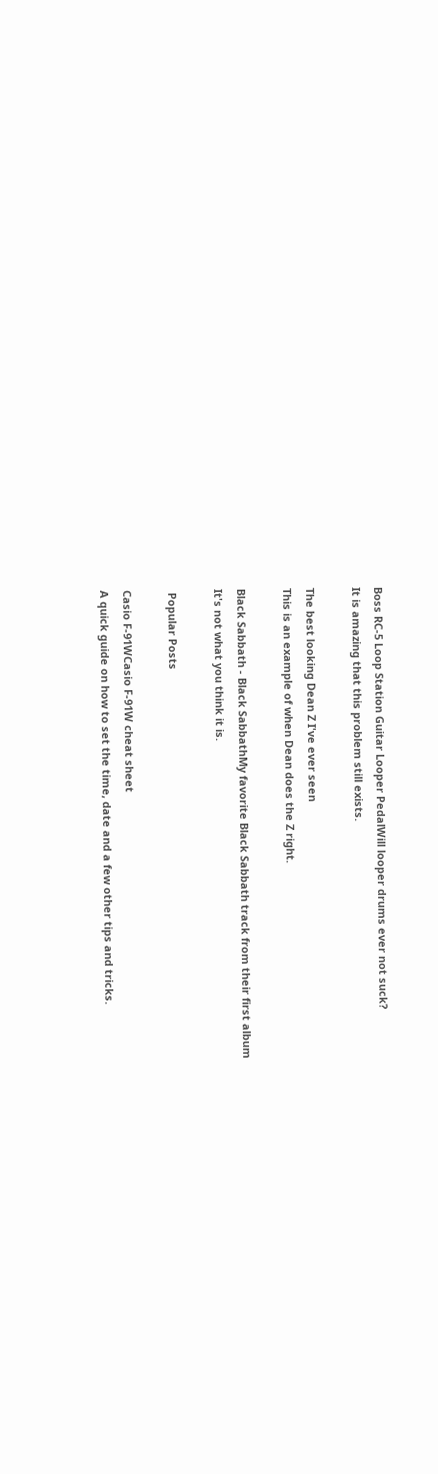Boss RC-5 Loop Station Guitar Looper PedalWill looper drums ever not suck?
It is amazing that this problem still exists.

The best looking Dean Z I've ever seen
This is an example of when Dean does the Z right.

Black Sabbath - Black SabbathMy favorite Black Sabbath track from their first album
It's not what you think it is.

 Popular Posts

Casio F-91WCasio F-91W cheat sheet
A quick guide on how to set the time, date and a few other tips and tricks.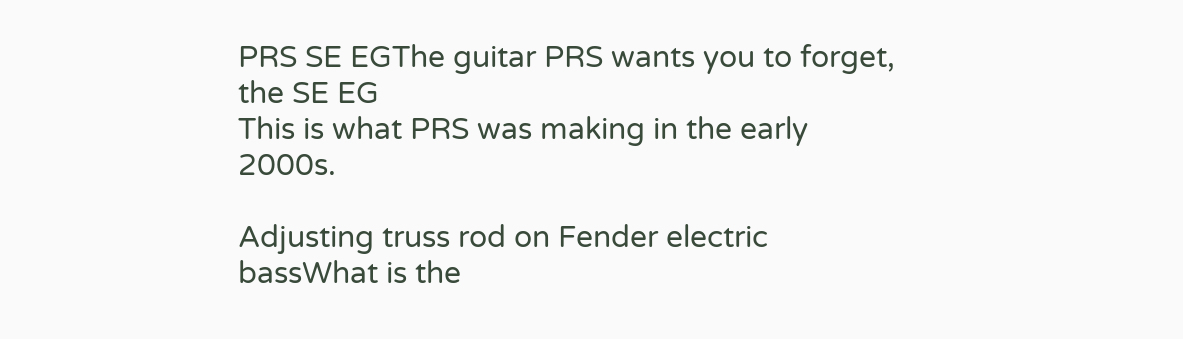PRS SE EGThe guitar PRS wants you to forget, the SE EG
This is what PRS was making in the early 2000s.

Adjusting truss rod on Fender electric bassWhat is the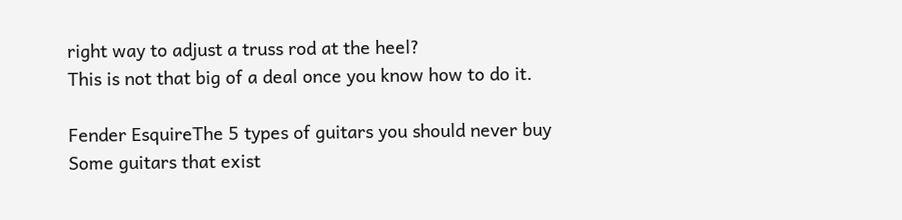right way to adjust a truss rod at the heel?
This is not that big of a deal once you know how to do it.

Fender EsquireThe 5 types of guitars you should never buy
Some guitars that exist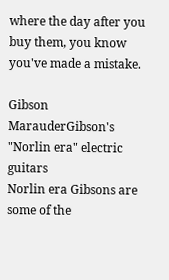where the day after you buy them, you know you've made a mistake.

Gibson MarauderGibson's "Norlin era" electric guitars
Norlin era Gibsons are some of the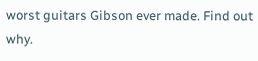worst guitars Gibson ever made. Find out why.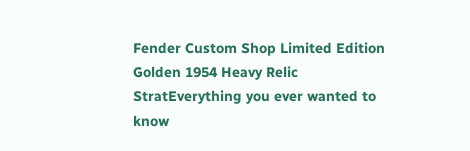Fender Custom Shop Limited Edition Golden 1954 Heavy Relic StratEverything you ever wanted to know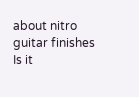about nitro guitar finishes
Is it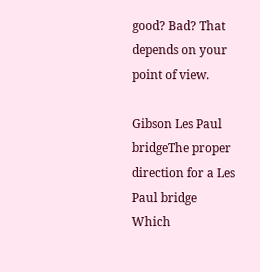good? Bad? That depends on your point of view.

Gibson Les Paul bridgeThe proper direction for a Les Paul bridge
Which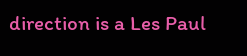direction is a Les Paul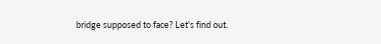bridge supposed to face? Let's find out.